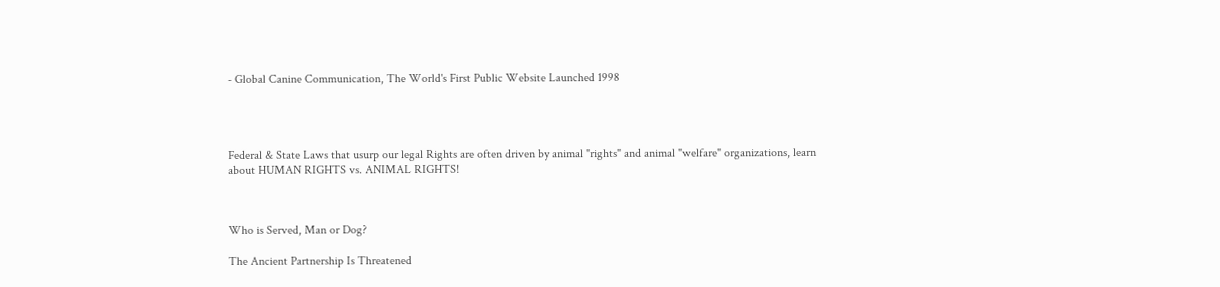- Global Canine Communication, The World's First Public Website Launched 1998




Federal & State Laws that usurp our legal Rights are often driven by animal "rights" and animal "welfare" organizations, learn about HUMAN RIGHTS vs. ANIMAL RIGHTS!



Who is Served, Man or Dog?

The Ancient Partnership Is Threatened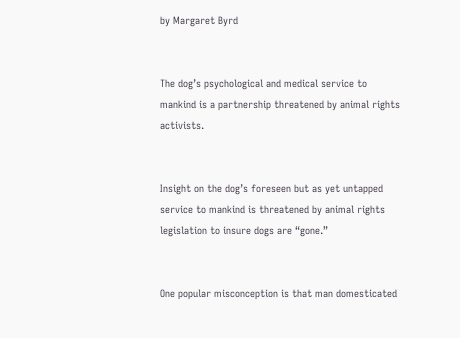by Margaret Byrd


The dog’s psychological and medical service to mankind is a partnership threatened by animal rights activists.


Insight on the dog’s foreseen but as yet untapped service to mankind is threatened by animal rights legislation to insure dogs are “gone.”


One popular misconception is that man domesticated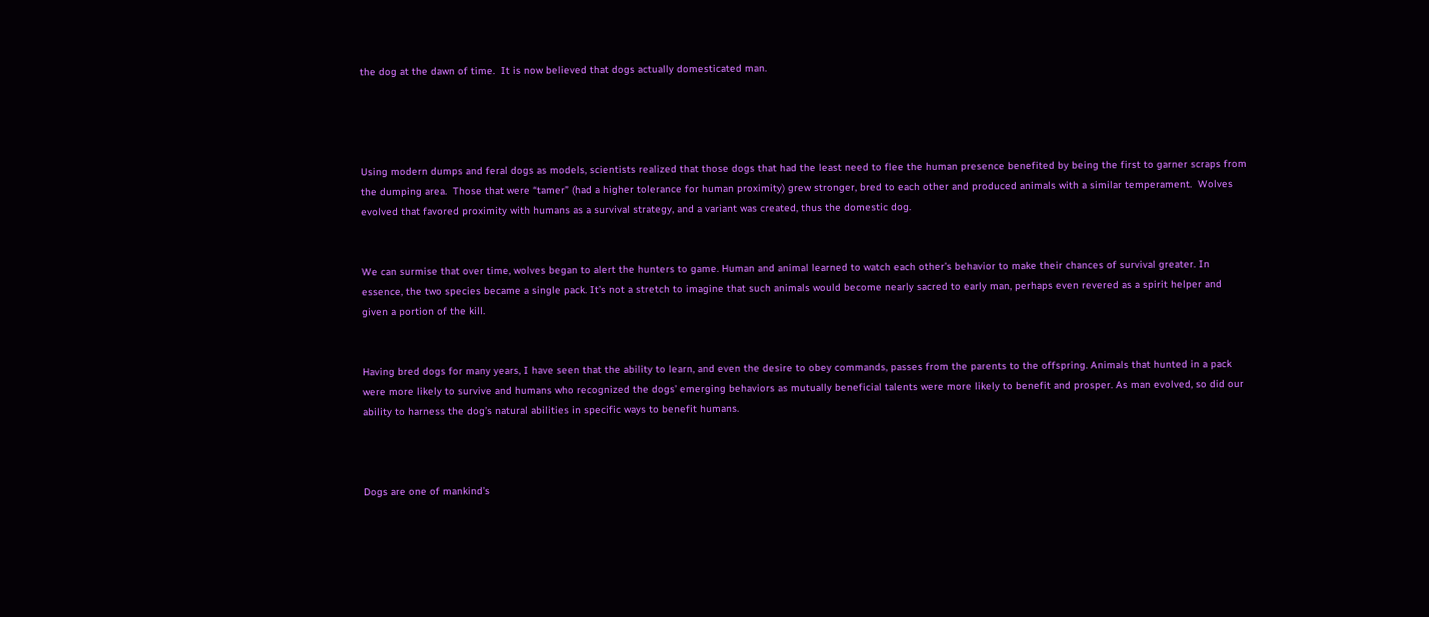the dog at the dawn of time.  It is now believed that dogs actually domesticated man.




Using modern dumps and feral dogs as models, scientists realized that those dogs that had the least need to flee the human presence benefited by being the first to garner scraps from the dumping area.  Those that were “tamer” (had a higher tolerance for human proximity) grew stronger, bred to each other and produced animals with a similar temperament.  Wolves evolved that favored proximity with humans as a survival strategy, and a variant was created, thus the domestic dog.


We can surmise that over time, wolves began to alert the hunters to game. Human and animal learned to watch each other’s behavior to make their chances of survival greater. In essence, the two species became a single pack. It’s not a stretch to imagine that such animals would become nearly sacred to early man, perhaps even revered as a spirit helper and given a portion of the kill.


Having bred dogs for many years, I have seen that the ability to learn, and even the desire to obey commands, passes from the parents to the offspring. Animals that hunted in a pack were more likely to survive and humans who recognized the dogs’ emerging behaviors as mutually beneficial talents were more likely to benefit and prosper. As man evolved, so did our ability to harness the dog’s natural abilities in specific ways to benefit humans.



Dogs are one of mankind’s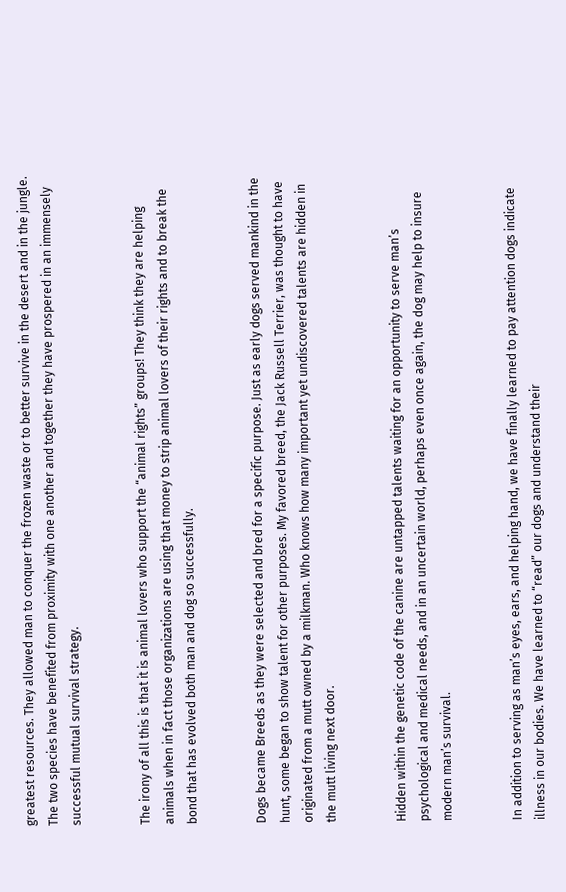greatest resources. They allowed man to conquer the frozen waste or to better survive in the desert and in the jungle. The two species have benefited from proximity with one another and together they have prospered in an immensely successful mutual survival strategy.


The irony of all this is that it is animal lovers who support the “animal rights” groups! They think they are helping animals when in fact those organizations are using that money to strip animal lovers of their rights and to break the bond that has evolved both man and dog so successfully.


Dogs became Breeds as they were selected and bred for a specific purpose. Just as early dogs served mankind in the hunt, some began to show talent for other purposes. My favored breed, the Jack Russell Terrier, was thought to have originated from a mutt owned by a milkman. Who knows how many important yet undiscovered talents are hidden in the mutt living next door.


Hidden within the genetic code of the canine are untapped talents waiting for an opportunity to serve man’s psychological and medical needs, and in an uncertain world, perhaps even once again, the dog may help to insure modern man’s survival.


In addition to serving as man’s eyes, ears, and helping hand, we have finally learned to pay attention dogs indicate illness in our bodies. We have learned to “read” our dogs and understand their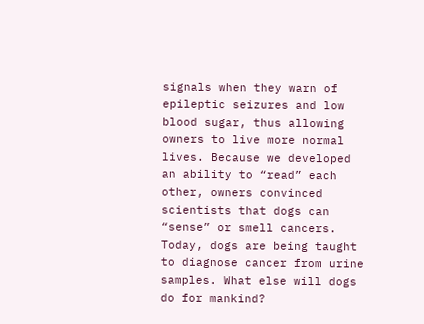signals when they warn of epileptic seizures and low blood sugar, thus allowing owners to live more normal lives. Because we developed an ability to “read” each other, owners convinced scientists that dogs can “sense” or smell cancers. Today, dogs are being taught to diagnose cancer from urine samples. What else will dogs do for mankind?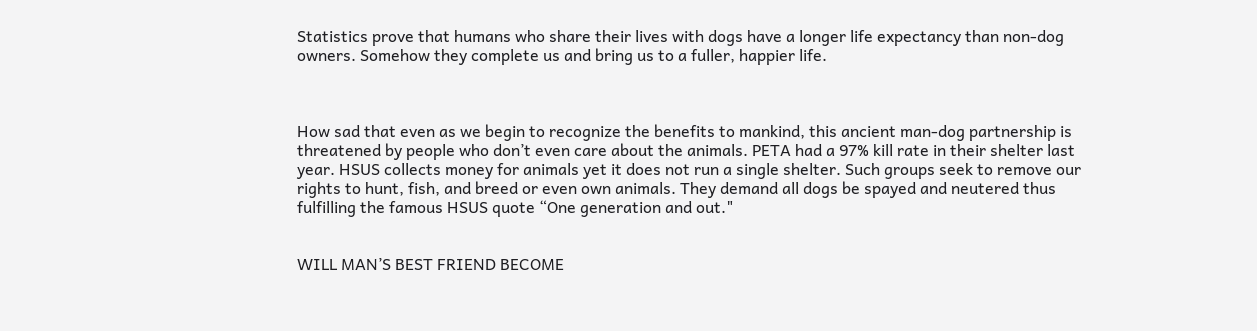Statistics prove that humans who share their lives with dogs have a longer life expectancy than non-dog owners. Somehow they complete us and bring us to a fuller, happier life.



How sad that even as we begin to recognize the benefits to mankind, this ancient man-dog partnership is threatened by people who don’t even care about the animals. PETA had a 97% kill rate in their shelter last year. HSUS collects money for animals yet it does not run a single shelter. Such groups seek to remove our rights to hunt, fish, and breed or even own animals. They demand all dogs be spayed and neutered thus fulfilling the famous HSUS quote “One generation and out."


WILL MAN’S BEST FRIEND BECOME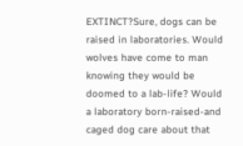EXTINCT?Sure, dogs can be raised in laboratories. Would wolves have come to man knowing they would be doomed to a lab-life? Would a laboratory born-raised-and caged dog care about that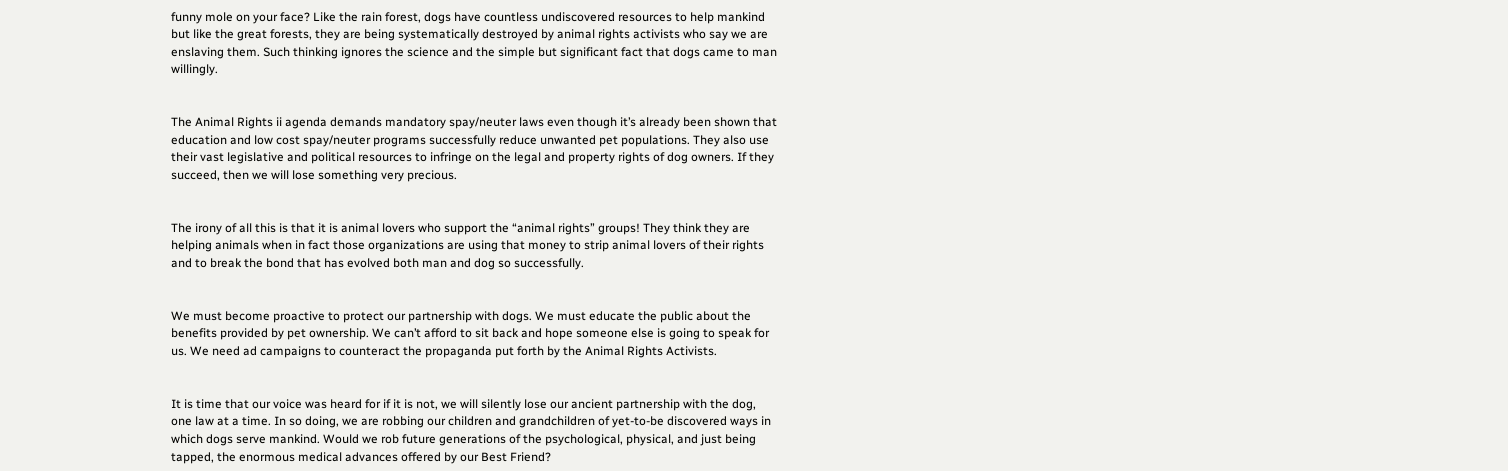funny mole on your face? Like the rain forest, dogs have countless undiscovered resources to help mankind but like the great forests, they are being systematically destroyed by animal rights activists who say we are enslaving them. Such thinking ignores the science and the simple but significant fact that dogs came to man willingly.


The Animal Rights ii agenda demands mandatory spay/neuter laws even though it’s already been shown that education and low cost spay/neuter programs successfully reduce unwanted pet populations. They also use their vast legislative and political resources to infringe on the legal and property rights of dog owners. If they succeed, then we will lose something very precious.


The irony of all this is that it is animal lovers who support the “animal rights” groups! They think they are helping animals when in fact those organizations are using that money to strip animal lovers of their rights and to break the bond that has evolved both man and dog so successfully.


We must become proactive to protect our partnership with dogs. We must educate the public about the benefits provided by pet ownership. We can’t afford to sit back and hope someone else is going to speak for us. We need ad campaigns to counteract the propaganda put forth by the Animal Rights Activists.


It is time that our voice was heard for if it is not, we will silently lose our ancient partnership with the dog, one law at a time. In so doing, we are robbing our children and grandchildren of yet-to-be discovered ways in which dogs serve mankind. Would we rob future generations of the psychological, physical, and just being tapped, the enormous medical advances offered by our Best Friend?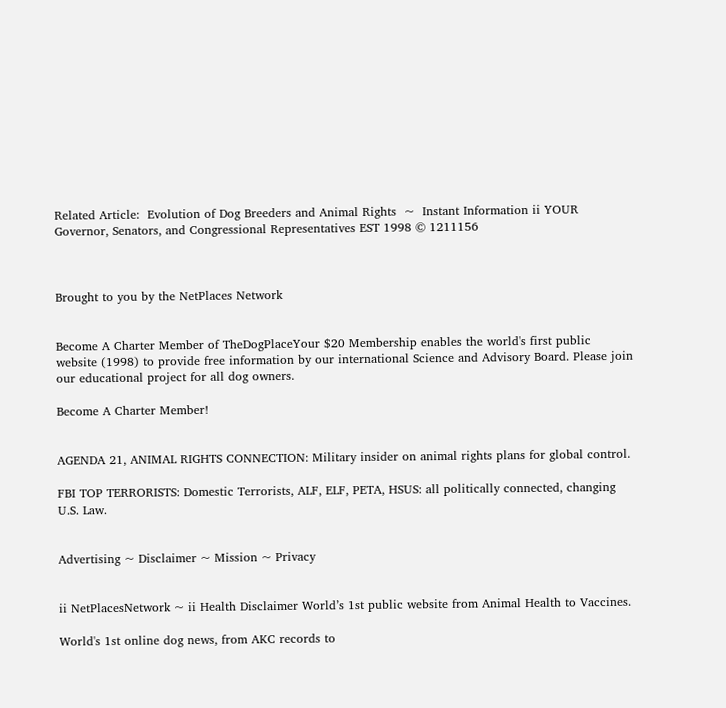Related Article:  Evolution of Dog Breeders and Animal Rights  ~  Instant Information ii YOUR Governor, Senators, and Congressional Representatives EST 1998 © 1211156



Brought to you by the NetPlaces Network


Become A Charter Member of TheDogPlaceYour $20 Membership enables the world's first public website (1998) to provide free information by our international Science and Advisory Board. Please join our educational project for all dog owners.

Become A Charter Member!


AGENDA 21, ANIMAL RIGHTS CONNECTION: Military insider on animal rights plans for global control.

FBI TOP TERRORISTS: Domestic Terrorists, ALF, ELF, PETA, HSUS: all politically connected, changing U.S. Law.


Advertising ~ Disclaimer ~ Mission ~ Privacy


ii NetPlacesNetwork ~ ii Health Disclaimer World’s 1st public website from Animal Health to Vaccines.

World's 1st online dog news, from AKC records to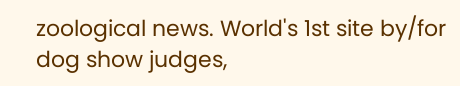zoological news. World's 1st site by/for dog show judges,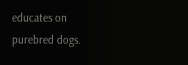educates on purebred dogs.